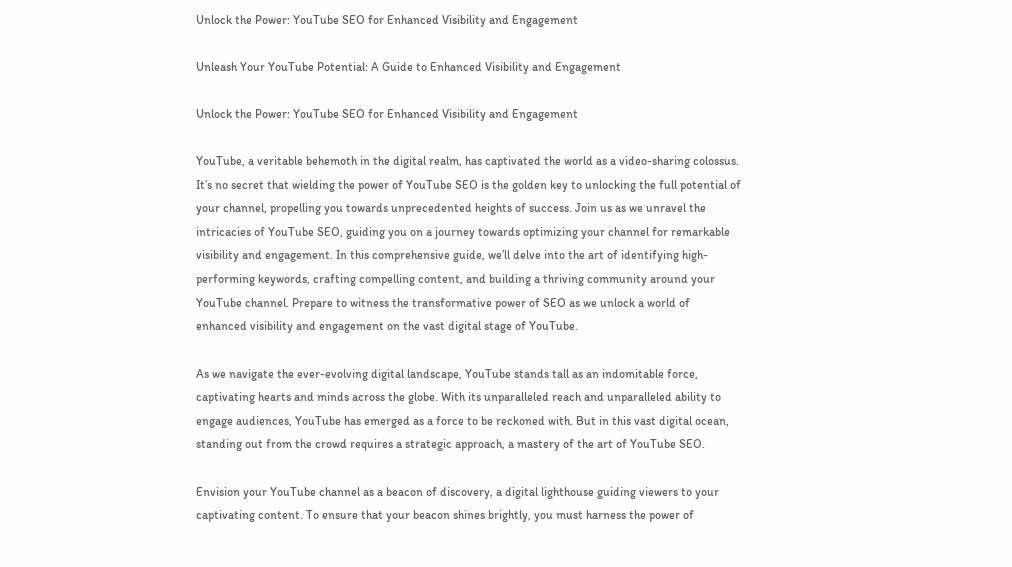Unlock the Power: YouTube SEO for Enhanced Visibility and Engagement

Unleash Your YouTube Potential: A Guide to Enhanced Visibility and Engagement

Unlock the Power: YouTube SEO for Enhanced Visibility and Engagement

YouTube, a veritable behemoth in the digital realm, has captivated the world as a video-sharing colossus. It’s no secret that wielding the power of YouTube SEO is the golden key to unlocking the full potential of your channel, propelling you towards unprecedented heights of success. Join us as we unravel the intricacies of YouTube SEO, guiding you on a journey towards optimizing your channel for remarkable visibility and engagement. In this comprehensive guide, we’ll delve into the art of identifying high-performing keywords, crafting compelling content, and building a thriving community around your YouTube channel. Prepare to witness the transformative power of SEO as we unlock a world of enhanced visibility and engagement on the vast digital stage of YouTube.

As we navigate the ever-evolving digital landscape, YouTube stands tall as an indomitable force, captivating hearts and minds across the globe. With its unparalleled reach and unparalleled ability to engage audiences, YouTube has emerged as a force to be reckoned with. But in this vast digital ocean, standing out from the crowd requires a strategic approach, a mastery of the art of YouTube SEO.

Envision your YouTube channel as a beacon of discovery, a digital lighthouse guiding viewers to your captivating content. To ensure that your beacon shines brightly, you must harness the power of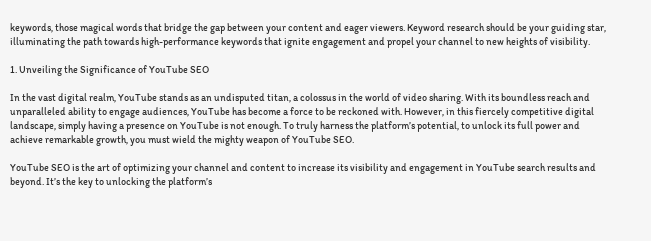keywords, those magical words that bridge the gap between your content and eager viewers. Keyword research should be your guiding star, illuminating the path towards high-performance keywords that ignite engagement and propel your channel to new heights of visibility.

1. Unveiling the Significance of YouTube SEO

In the vast digital realm, YouTube stands as an undisputed titan, a colossus in the world of video sharing. With its boundless reach and unparalleled ability to engage audiences, YouTube has become a force to be reckoned with. However, in this fiercely competitive digital landscape, simply having a presence on YouTube is not enough. To truly harness the platform’s potential, to unlock its full power and achieve remarkable growth, you must wield the mighty weapon of YouTube SEO.

YouTube SEO is the art of optimizing your channel and content to increase its visibility and engagement in YouTube search results and beyond. It’s the key to unlocking the platform’s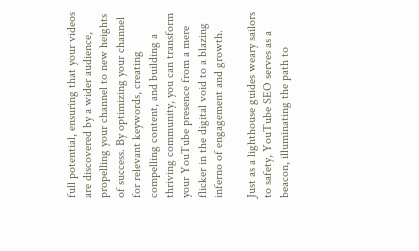full potential, ensuring that your videos are discovered by a wider audience, propelling your channel to new heights of success. By optimizing your channel for relevant keywords, creating compelling content, and building a thriving community, you can transform your YouTube presence from a mere flicker in the digital void to a blazing inferno of engagement and growth.

Just as a lighthouse guides weary sailors to safety, YouTube SEO serves as a beacon, illuminating the path to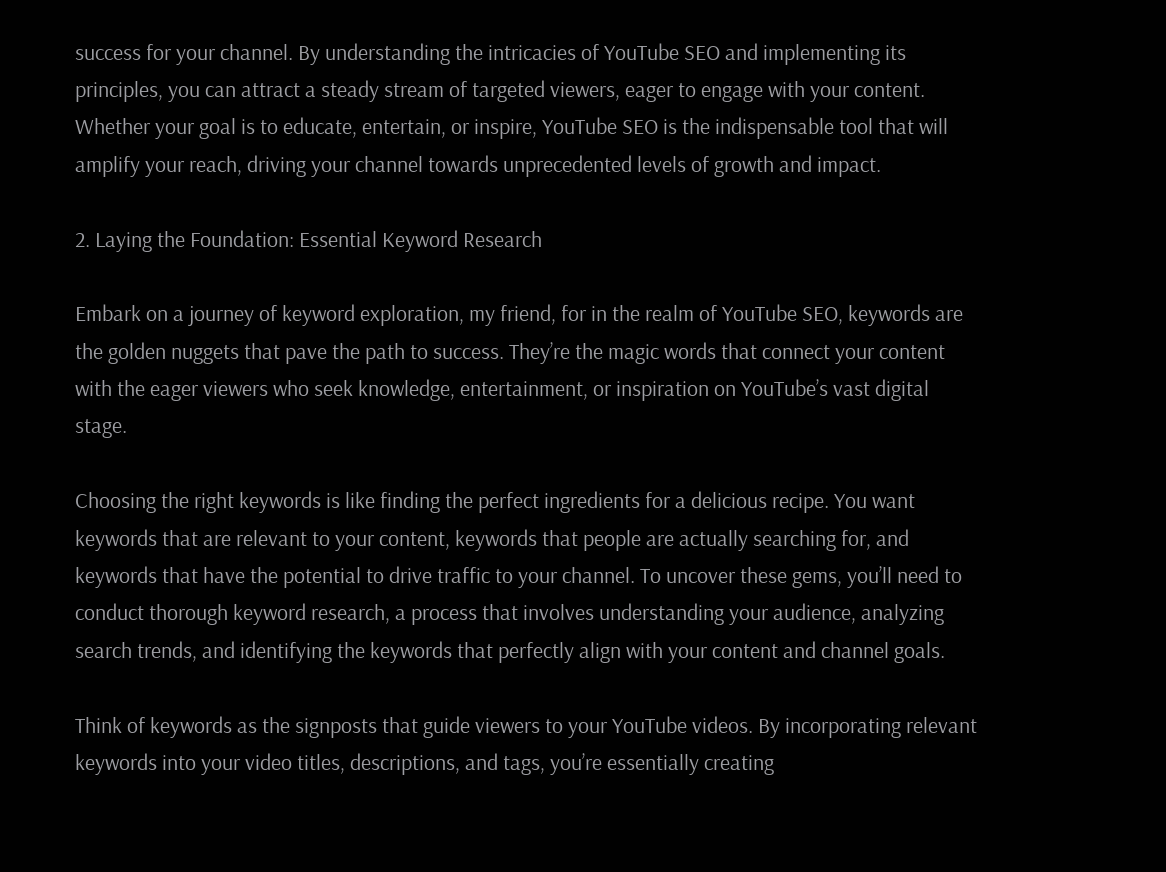success for your channel. By understanding the intricacies of YouTube SEO and implementing its principles, you can attract a steady stream of targeted viewers, eager to engage with your content. Whether your goal is to educate, entertain, or inspire, YouTube SEO is the indispensable tool that will amplify your reach, driving your channel towards unprecedented levels of growth and impact.

2. Laying the Foundation: Essential Keyword Research

Embark on a journey of keyword exploration, my friend, for in the realm of YouTube SEO, keywords are the golden nuggets that pave the path to success. They’re the magic words that connect your content with the eager viewers who seek knowledge, entertainment, or inspiration on YouTube’s vast digital stage.

Choosing the right keywords is like finding the perfect ingredients for a delicious recipe. You want keywords that are relevant to your content, keywords that people are actually searching for, and keywords that have the potential to drive traffic to your channel. To uncover these gems, you’ll need to conduct thorough keyword research, a process that involves understanding your audience, analyzing search trends, and identifying the keywords that perfectly align with your content and channel goals.

Think of keywords as the signposts that guide viewers to your YouTube videos. By incorporating relevant keywords into your video titles, descriptions, and tags, you’re essentially creating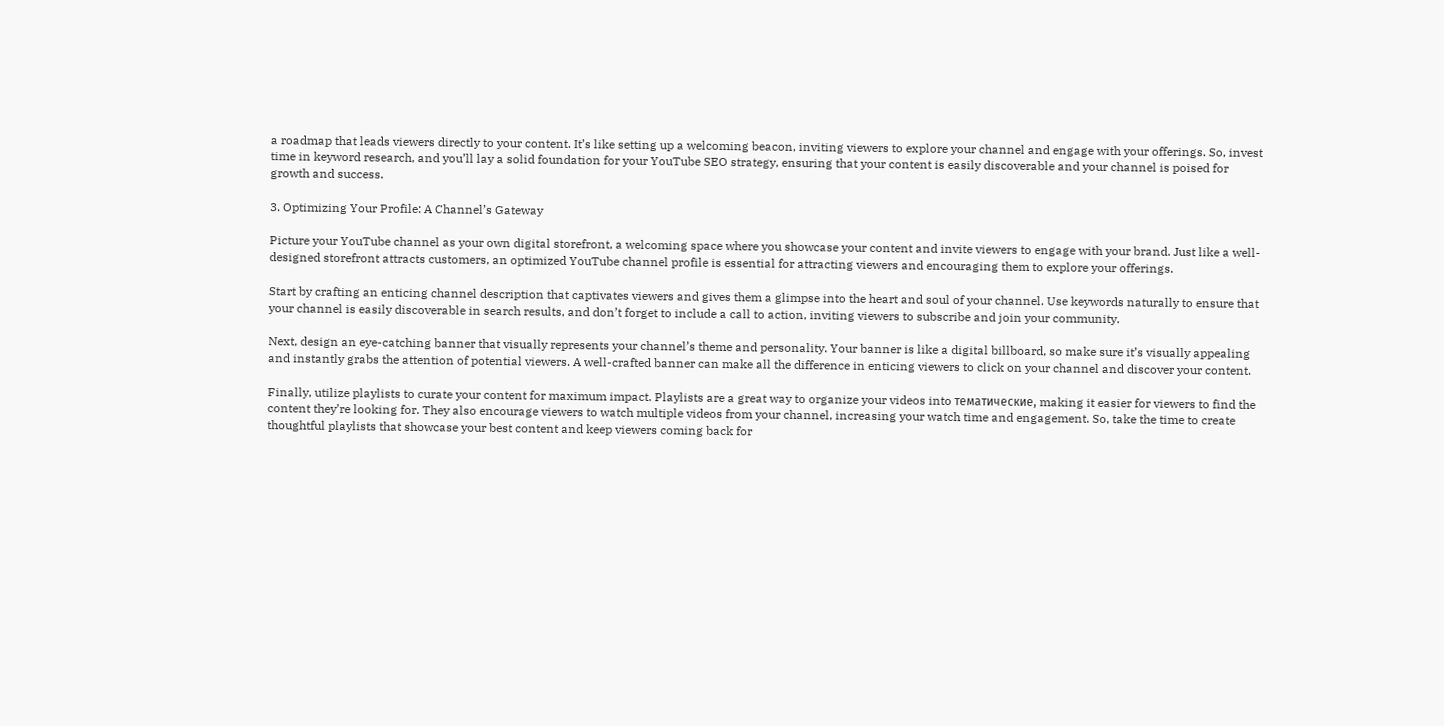a roadmap that leads viewers directly to your content. It’s like setting up a welcoming beacon, inviting viewers to explore your channel and engage with your offerings. So, invest time in keyword research, and you’ll lay a solid foundation for your YouTube SEO strategy, ensuring that your content is easily discoverable and your channel is poised for growth and success.

3. Optimizing Your Profile: A Channel’s Gateway

Picture your YouTube channel as your own digital storefront, a welcoming space where you showcase your content and invite viewers to engage with your brand. Just like a well-designed storefront attracts customers, an optimized YouTube channel profile is essential for attracting viewers and encouraging them to explore your offerings.

Start by crafting an enticing channel description that captivates viewers and gives them a glimpse into the heart and soul of your channel. Use keywords naturally to ensure that your channel is easily discoverable in search results, and don’t forget to include a call to action, inviting viewers to subscribe and join your community.

Next, design an eye-catching banner that visually represents your channel’s theme and personality. Your banner is like a digital billboard, so make sure it’s visually appealing and instantly grabs the attention of potential viewers. A well-crafted banner can make all the difference in enticing viewers to click on your channel and discover your content.

Finally, utilize playlists to curate your content for maximum impact. Playlists are a great way to organize your videos into тематические, making it easier for viewers to find the content they’re looking for. They also encourage viewers to watch multiple videos from your channel, increasing your watch time and engagement. So, take the time to create thoughtful playlists that showcase your best content and keep viewers coming back for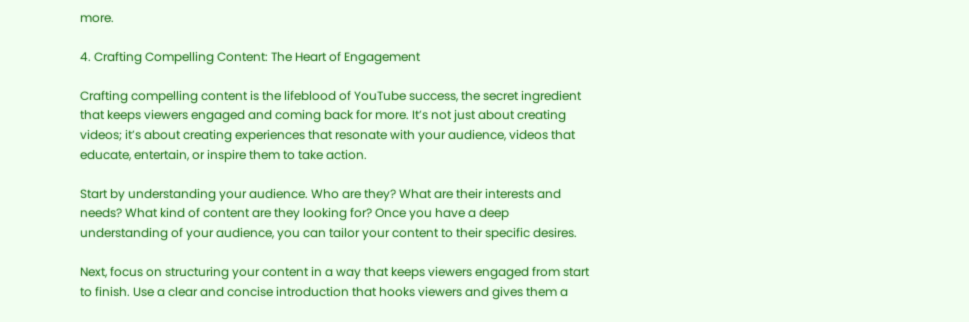more.

4. Crafting Compelling Content: The Heart of Engagement

Crafting compelling content is the lifeblood of YouTube success, the secret ingredient that keeps viewers engaged and coming back for more. It’s not just about creating videos; it’s about creating experiences that resonate with your audience, videos that educate, entertain, or inspire them to take action.

Start by understanding your audience. Who are they? What are their interests and needs? What kind of content are they looking for? Once you have a deep understanding of your audience, you can tailor your content to their specific desires.

Next, focus on structuring your content in a way that keeps viewers engaged from start to finish. Use a clear and concise introduction that hooks viewers and gives them a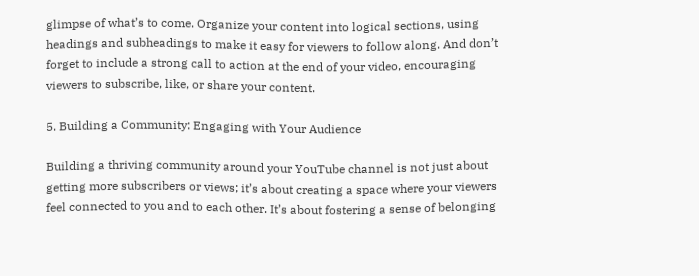glimpse of what’s to come. Organize your content into logical sections, using headings and subheadings to make it easy for viewers to follow along. And don’t forget to include a strong call to action at the end of your video, encouraging viewers to subscribe, like, or share your content.

5. Building a Community: Engaging with Your Audience

Building a thriving community around your YouTube channel is not just about getting more subscribers or views; it’s about creating a space where your viewers feel connected to you and to each other. It’s about fostering a sense of belonging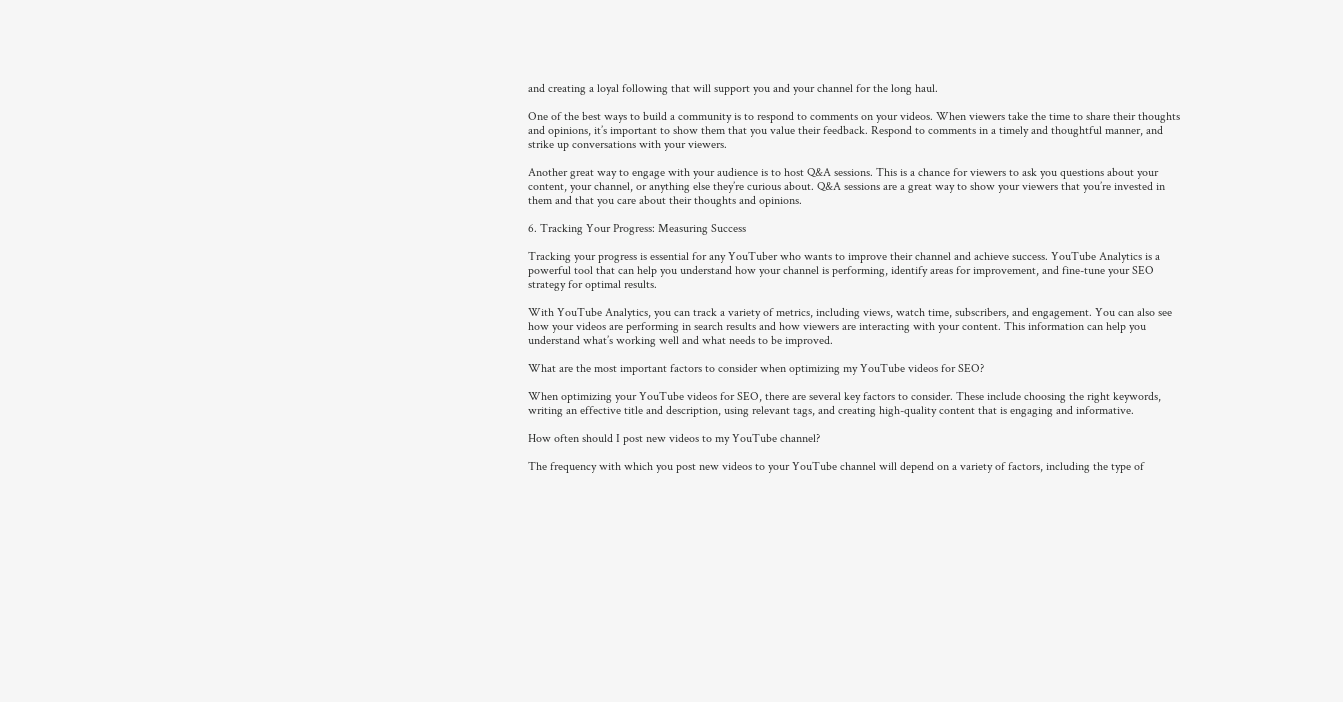and creating a loyal following that will support you and your channel for the long haul.

One of the best ways to build a community is to respond to comments on your videos. When viewers take the time to share their thoughts and opinions, it’s important to show them that you value their feedback. Respond to comments in a timely and thoughtful manner, and strike up conversations with your viewers.

Another great way to engage with your audience is to host Q&A sessions. This is a chance for viewers to ask you questions about your content, your channel, or anything else they’re curious about. Q&A sessions are a great way to show your viewers that you’re invested in them and that you care about their thoughts and opinions.

6. Tracking Your Progress: Measuring Success

Tracking your progress is essential for any YouTuber who wants to improve their channel and achieve success. YouTube Analytics is a powerful tool that can help you understand how your channel is performing, identify areas for improvement, and fine-tune your SEO strategy for optimal results.

With YouTube Analytics, you can track a variety of metrics, including views, watch time, subscribers, and engagement. You can also see how your videos are performing in search results and how viewers are interacting with your content. This information can help you understand what’s working well and what needs to be improved.

What are the most important factors to consider when optimizing my YouTube videos for SEO?

When optimizing your YouTube videos for SEO, there are several key factors to consider. These include choosing the right keywords, writing an effective title and description, using relevant tags, and creating high-quality content that is engaging and informative.

How often should I post new videos to my YouTube channel?

The frequency with which you post new videos to your YouTube channel will depend on a variety of factors, including the type of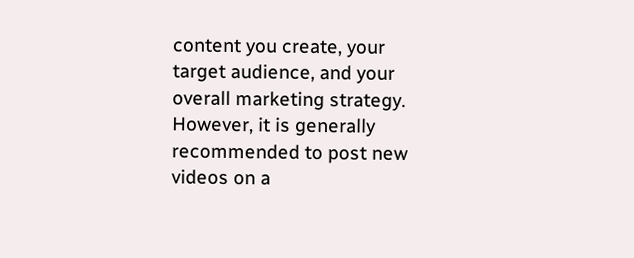content you create, your target audience, and your overall marketing strategy. However, it is generally recommended to post new videos on a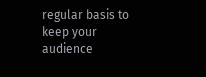regular basis to keep your audience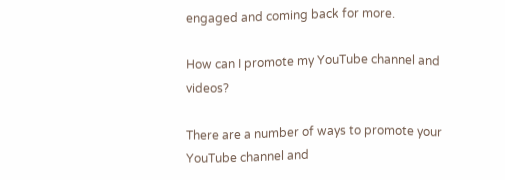engaged and coming back for more.

How can I promote my YouTube channel and videos?

There are a number of ways to promote your YouTube channel and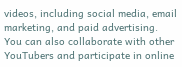videos, including social media, email marketing, and paid advertising. You can also collaborate with other YouTubers and participate in online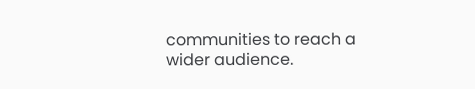communities to reach a wider audience.